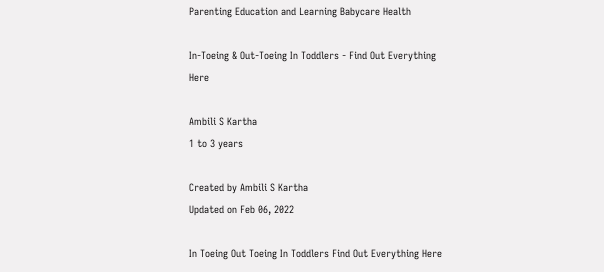Parenting Education and Learning Babycare Health

In-Toeing & Out-Toeing In Toddlers - Find Out Everything Here

Ambili S Kartha
1 to 3 years

Created by Ambili S Kartha
Updated on Feb 06, 2022

In Toeing Out Toeing In Toddlers Find Out Everything Here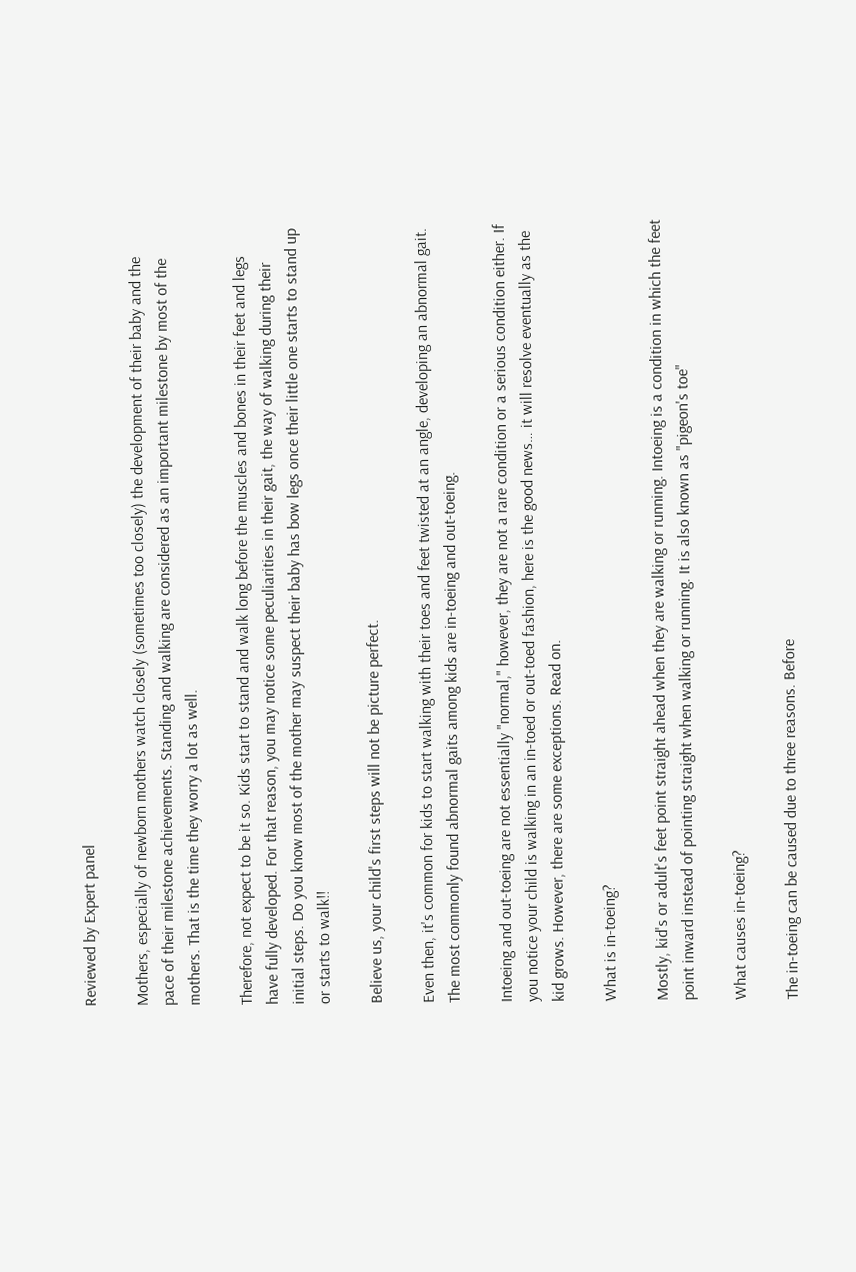Reviewed by Expert panel

Mothers, especially of newborn mothers watch closely (sometimes too closely) the development of their baby and the pace of their milestone achievements. Standing and walking are considered as an important milestone by most of the mothers. That is the time they worry a lot as well.

Therefore, not expect to be it so. Kids start to stand and walk long before the muscles and bones in their feet and legs have fully developed. For that reason, you may notice some peculiarities in their gait, the way of walking during their initial steps. Do you know most of the mother may suspect their baby has bow legs once their little one starts to stand up or starts to walk!!

Believe us, your child's first steps will not be picture perfect.

Even then, it's common for kids to start walking with their toes and feet twisted at an angle, developing an abnormal gait. The most commonly found abnormal gaits among kids are in-toeing and out-toeing.

Intoeing and out-toeing are not essentially "normal," however, they are not a rare condition or a serious condition either. If you notice your child is walking in an in-toed or out-toed fashion, here is the good news… it will resolve eventually as the kid grows. However, there are some exceptions. Read on.

What is in-toeing?

Mostly, kid's or adult's feet point straight ahead when they are walking or running. Intoeing is a condition in which the feet point inward instead of pointing straight when walking or running. It is also known as "pigeon's toe"

What causes in-toeing?

The in-toeing can be caused due to three reasons. Before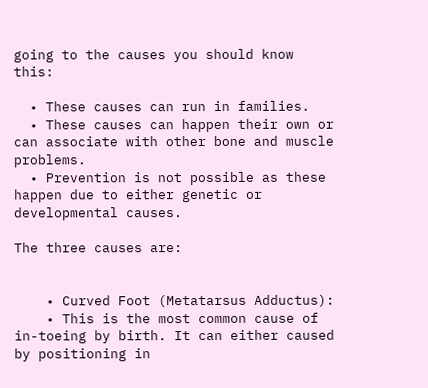going to the causes you should know this:

  • These causes can run in families.
  • These causes can happen their own or can associate with other bone and muscle problems.
  • Prevention is not possible as these happen due to either genetic or developmental causes.

The three causes are:


    • Curved Foot (Metatarsus Adductus):
    • This is the most common cause of in-toeing by birth. It can either caused by positioning in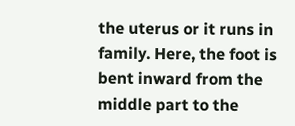the uterus or it runs in family. Here, the foot is bent inward from the middle part to the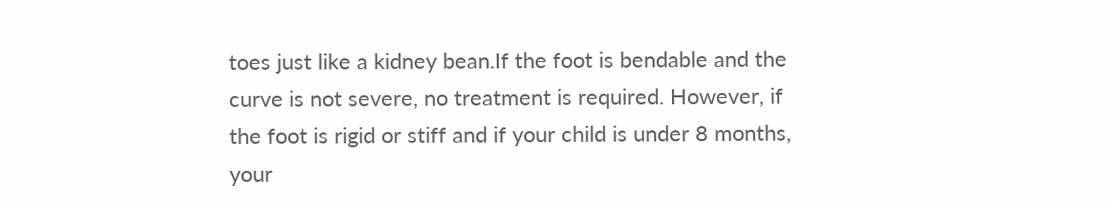toes just like a kidney bean.If the foot is bendable and the curve is not severe, no treatment is required. However, if the foot is rigid or stiff and if your child is under 8 months, your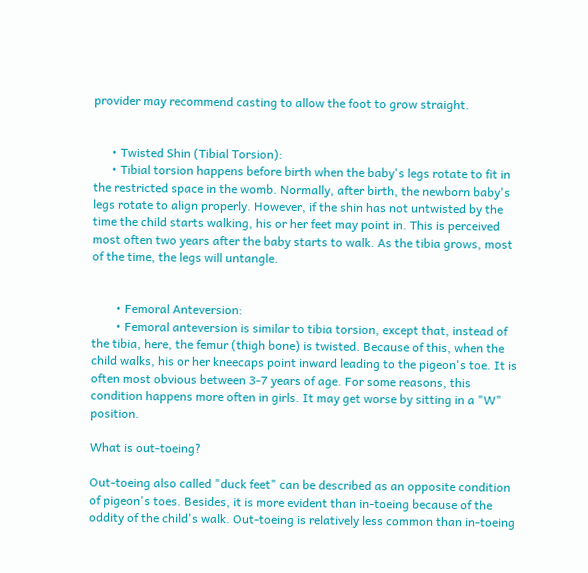provider may recommend casting to allow the foot to grow straight.


      • Twisted Shin (Tibial Torsion):
      • Tibial torsion happens before birth when the baby's legs rotate to fit in the restricted space in the womb. Normally, after birth, the newborn baby's legs rotate to align properly. However, if the shin has not untwisted by the time the child starts walking, his or her feet may point in. This is perceived most often two years after the baby starts to walk. As the tibia grows, most of the time, the legs will untangle.


        • Femoral Anteversion:
        • Femoral anteversion is similar to tibia torsion, except that, instead of the tibia, here, the femur (thigh bone) is twisted. Because of this, when the child walks, his or her kneecaps point inward leading to the pigeon's toe. It is often most obvious between 3-7 years of age. For some reasons, this condition happens more often in girls. It may get worse by sitting in a "W" position.

What is out-toeing?

Out-toeing also called "duck feet" can be described as an opposite condition of pigeon's toes. Besides, it is more evident than in-toeing because of the oddity of the child's walk. Out-toeing is relatively less common than in-toeing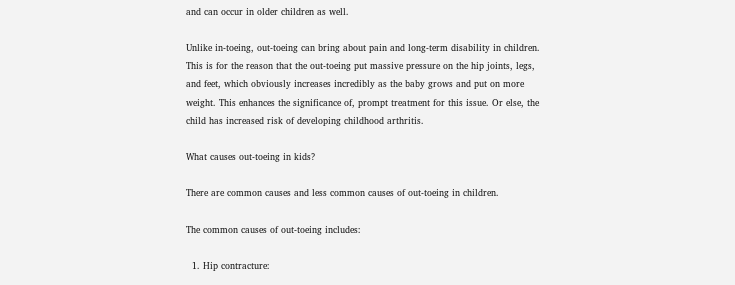and can occur in older children as well.

Unlike in-toeing, out-toeing can bring about pain and long-term disability in children. This is for the reason that the out-toeing put massive pressure on the hip joints, legs, and feet, which obviously increases incredibly as the baby grows and put on more weight. This enhances the significance of, prompt treatment for this issue. Or else, the child has increased risk of developing childhood arthritis.

What causes out-toeing in kids?

There are common causes and less common causes of out-toeing in children.

The common causes of out-toeing includes:

  1. Hip contracture: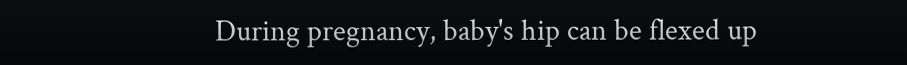During pregnancy, baby's hip can be flexed up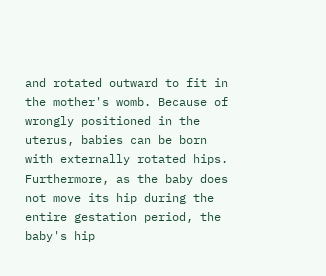and rotated outward to fit in the mother's womb. Because of wrongly positioned in the uterus, babies can be born with externally rotated hips. Furthermore, as the baby does not move its hip during the entire gestation period, the baby's hip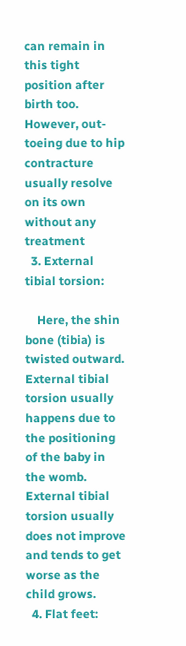can remain in this tight position after birth too. However, out-toeing due to hip contracture usually resolve on its own without any treatment
  3. External tibial torsion:

    Here, the shin bone (tibia) is twisted outward. External tibial torsion usually happens due to the positioning of the baby in the womb. External tibial torsion usually does not improve and tends to get worse as the child grows.
  4. Flat feet: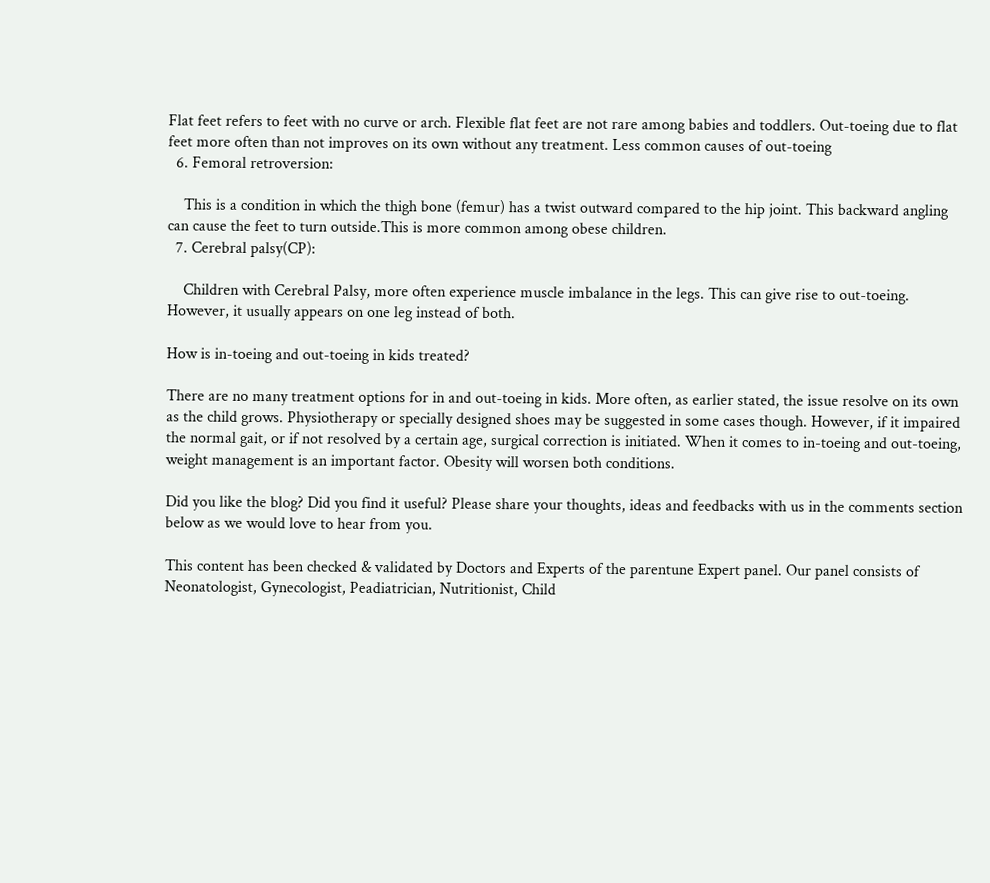Flat feet refers to feet with no curve or arch. Flexible flat feet are not rare among babies and toddlers. Out-toeing due to flat feet more often than not improves on its own without any treatment. Less common causes of out-toeing
  6. Femoral retroversion:

    This is a condition in which the thigh bone (femur) has a twist outward compared to the hip joint. This backward angling can cause the feet to turn outside.This is more common among obese children.
  7. Cerebral palsy(CP):

    Children with Cerebral Palsy, more often experience muscle imbalance in the legs. This can give rise to out-toeing. However, it usually appears on one leg instead of both.

How is in-toeing and out-toeing in kids treated?

There are no many treatment options for in and out-toeing in kids. More often, as earlier stated, the issue resolve on its own as the child grows. Physiotherapy or specially designed shoes may be suggested in some cases though. However, if it impaired the normal gait, or if not resolved by a certain age, surgical correction is initiated. When it comes to in-toeing and out-toeing, weight management is an important factor. Obesity will worsen both conditions.

Did you like the blog? Did you find it useful? Please share your thoughts, ideas and feedbacks with us in the comments section below as we would love to hear from you.

This content has been checked & validated by Doctors and Experts of the parentune Expert panel. Our panel consists of Neonatologist, Gynecologist, Peadiatrician, Nutritionist, Child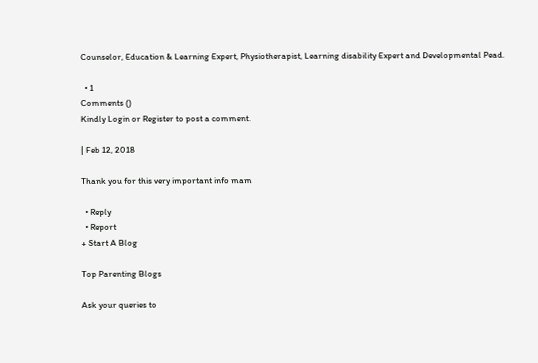Counselor, Education & Learning Expert, Physiotherapist, Learning disability Expert and Developmental Pead.

  • 1
Comments ()
Kindly Login or Register to post a comment.

| Feb 12, 2018

Thank you for this very important info mam

  • Reply
  • Report
+ Start A Blog

Top Parenting Blogs

Ask your queries to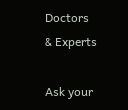Doctors & Experts

Ask your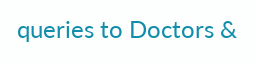queries to Doctors &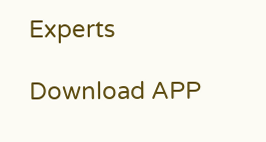Experts

Download APP